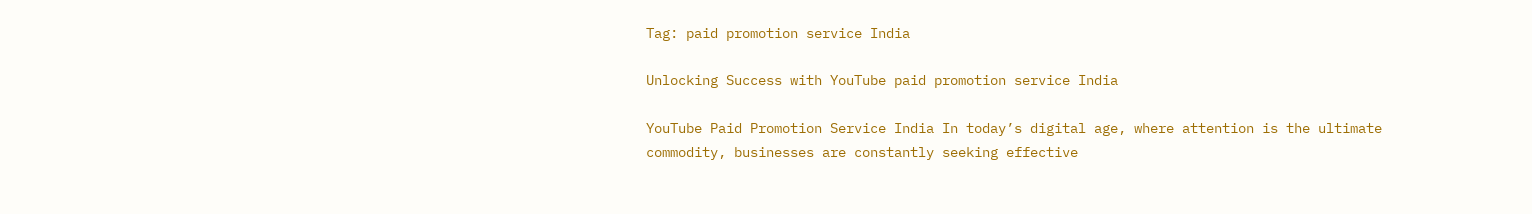Tag: paid promotion service India

Unlocking Success with YouTube paid promotion service India

YouTube Paid Promotion Service India In today’s digital age, where attention is the ultimate commodity, businesses are constantly seeking effective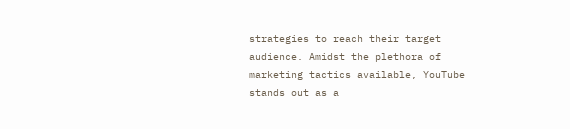strategies to reach their target audience. Amidst the plethora of marketing tactics available, YouTube stands out as a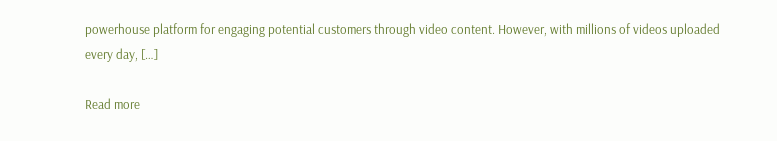powerhouse platform for engaging potential customers through video content. However, with millions of videos uploaded every day, […]

Read more